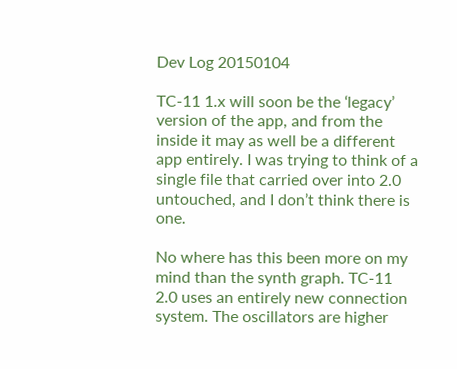Dev Log 20150104

TC-11 1.x will soon be the ‘legacy’ version of the app, and from the inside it may as well be a different app entirely. I was trying to think of a single file that carried over into 2.0 untouched, and I don’t think there is one.

No where has this been more on my mind than the synth graph. TC-11 2.0 uses an entirely new connection system. The oscillators are higher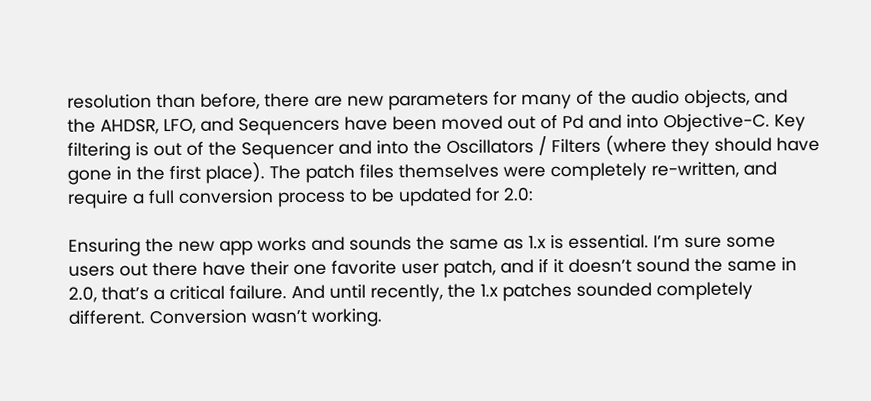resolution than before, there are new parameters for many of the audio objects, and the AHDSR, LFO, and Sequencers have been moved out of Pd and into Objective-C. Key filtering is out of the Sequencer and into the Oscillators / Filters (where they should have gone in the first place). The patch files themselves were completely re-written, and require a full conversion process to be updated for 2.0:

Ensuring the new app works and sounds the same as 1.x is essential. I’m sure some users out there have their one favorite user patch, and if it doesn’t sound the same in 2.0, that’s a critical failure. And until recently, the 1.x patches sounded completely different. Conversion wasn’t working.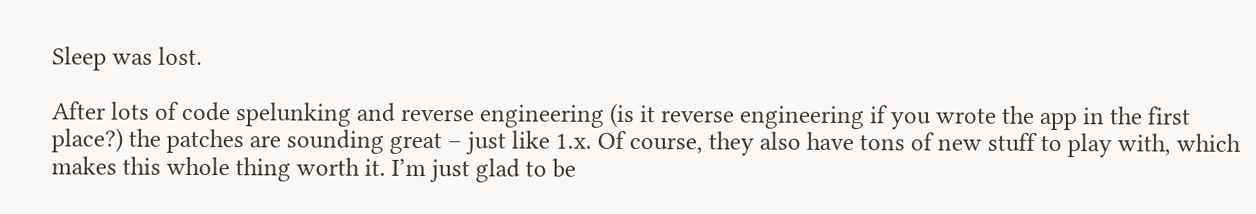Sleep was lost.

After lots of code spelunking and reverse engineering (is it reverse engineering if you wrote the app in the first place?) the patches are sounding great – just like 1.x. Of course, they also have tons of new stuff to play with, which makes this whole thing worth it. I’m just glad to be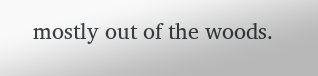mostly out of the woods.